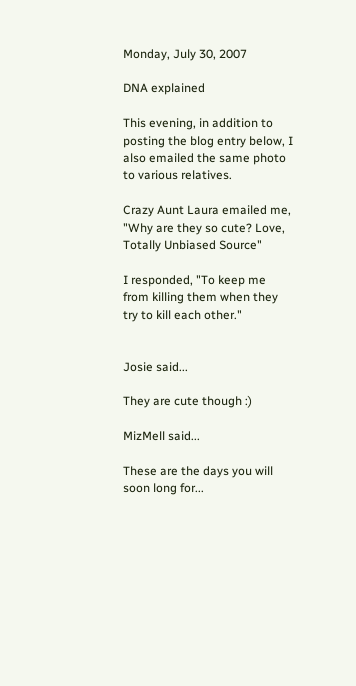Monday, July 30, 2007

DNA explained

This evening, in addition to posting the blog entry below, I also emailed the same photo to various relatives.

Crazy Aunt Laura emailed me, "Why are they so cute? Love, Totally Unbiased Source"

I responded, "To keep me from killing them when they try to kill each other."


Josie said...

They are cute though :)

MizMell said...

These are the days you will soon long for...